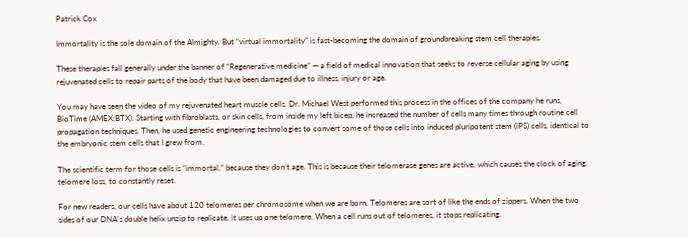Patrick Cox

Immortality is the sole domain of the Almighty. But “virtual immortality” is fast-becoming the domain of groundbreaking stem cell therapies.

These therapies fall generally under the banner of “Regenerative medicine” — a field of medical innovation that seeks to reverse cellular aging by using rejuvenated cells to repair parts of the body that have been damaged due to illness, injury or age.

You may have seen the video of my rejuvenated heart muscle cells. Dr. Michael West performed this process in the offices of the company he runs, BioTime (AMEX:BTX). Starting with fibroblasts, or skin cells, from inside my left bicep, he increased the number of cells many times through routine cell propagation techniques. Then, he used genetic engineering technologies to convert some of those cells into induced pluripotent stem (iPS) cells, identical to the embryonic stem cells that I grew from.

The scientific term for those cells is “immortal,” because they don’t age. This is because their telomerase genes are active, which causes the clock of aging, telomere loss, to constantly reset.

For new readers, our cells have about 120 telomeres per chromosome when we are born. Telomeres are sort of like the ends of zippers. When the two sides of our DNA’s double helix unzip to replicate, it uses up one telomere. When a cell runs out of telomeres, it stops replicating.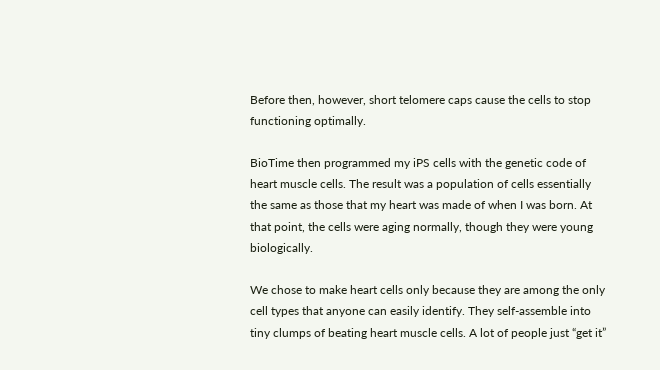Before then, however, short telomere caps cause the cells to stop functioning optimally.

BioTime then programmed my iPS cells with the genetic code of heart muscle cells. The result was a population of cells essentially the same as those that my heart was made of when I was born. At that point, the cells were aging normally, though they were young biologically.

We chose to make heart cells only because they are among the only cell types that anyone can easily identify. They self-assemble into tiny clumps of beating heart muscle cells. A lot of people just “get it”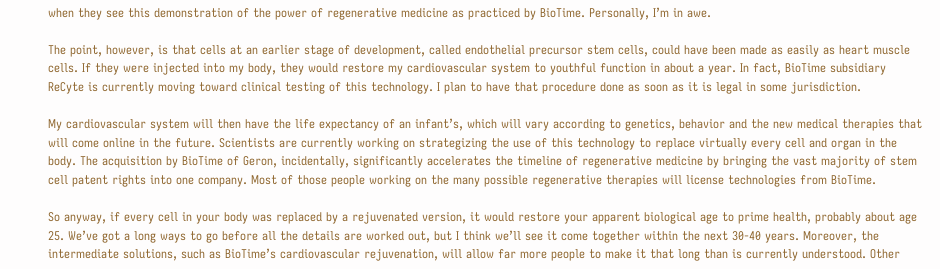when they see this demonstration of the power of regenerative medicine as practiced by BioTime. Personally, I’m in awe.

The point, however, is that cells at an earlier stage of development, called endothelial precursor stem cells, could have been made as easily as heart muscle cells. If they were injected into my body, they would restore my cardiovascular system to youthful function in about a year. In fact, BioTime subsidiary ReCyte is currently moving toward clinical testing of this technology. I plan to have that procedure done as soon as it is legal in some jurisdiction.

My cardiovascular system will then have the life expectancy of an infant’s, which will vary according to genetics, behavior and the new medical therapies that will come online in the future. Scientists are currently working on strategizing the use of this technology to replace virtually every cell and organ in the body. The acquisition by BioTime of Geron, incidentally, significantly accelerates the timeline of regenerative medicine by bringing the vast majority of stem cell patent rights into one company. Most of those people working on the many possible regenerative therapies will license technologies from BioTime.

So anyway, if every cell in your body was replaced by a rejuvenated version, it would restore your apparent biological age to prime health, probably about age 25. We’ve got a long ways to go before all the details are worked out, but I think we’ll see it come together within the next 30-40 years. Moreover, the intermediate solutions, such as BioTime’s cardiovascular rejuvenation, will allow far more people to make it that long than is currently understood. Other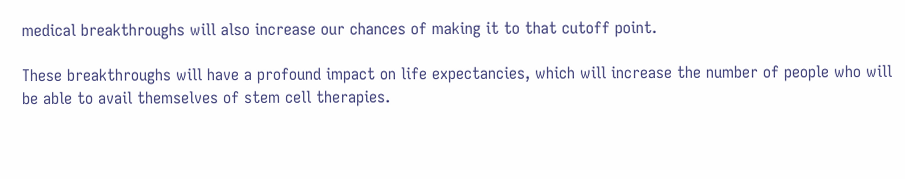medical breakthroughs will also increase our chances of making it to that cutoff point.

These breakthroughs will have a profound impact on life expectancies, which will increase the number of people who will be able to avail themselves of stem cell therapies.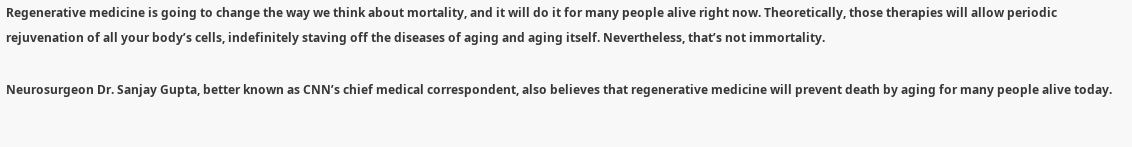Regenerative medicine is going to change the way we think about mortality, and it will do it for many people alive right now. Theoretically, those therapies will allow periodic rejuvenation of all your body’s cells, indefinitely staving off the diseases of aging and aging itself. Nevertheless, that’s not immortality.

Neurosurgeon Dr. Sanjay Gupta, better known as CNN’s chief medical correspondent, also believes that regenerative medicine will prevent death by aging for many people alive today.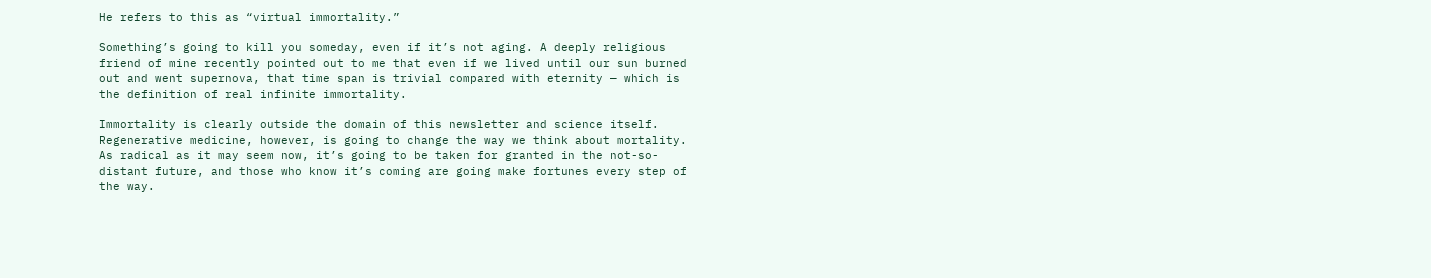He refers to this as “virtual immortality.”

Something’s going to kill you someday, even if it’s not aging. A deeply religious friend of mine recently pointed out to me that even if we lived until our sun burned out and went supernova, that time span is trivial compared with eternity — which is the definition of real infinite immortality.

Immortality is clearly outside the domain of this newsletter and science itself. Regenerative medicine, however, is going to change the way we think about mortality. As radical as it may seem now, it’s going to be taken for granted in the not-so-distant future, and those who know it’s coming are going make fortunes every step of the way.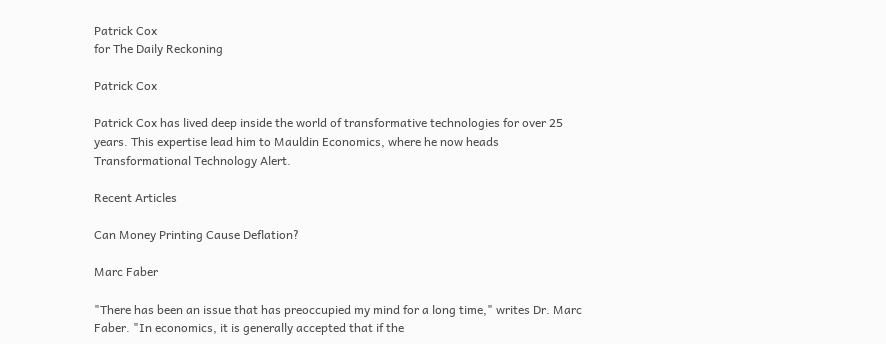Patrick Cox
for The Daily Reckoning

Patrick Cox

Patrick Cox has lived deep inside the world of transformative technologies for over 25 years. This expertise lead him to Mauldin Economics, where he now heads Transformational Technology Alert.

Recent Articles

Can Money Printing Cause Deflation?

Marc Faber

"There has been an issue that has preoccupied my mind for a long time," writes Dr. Marc Faber. "In economics, it is generally accepted that if the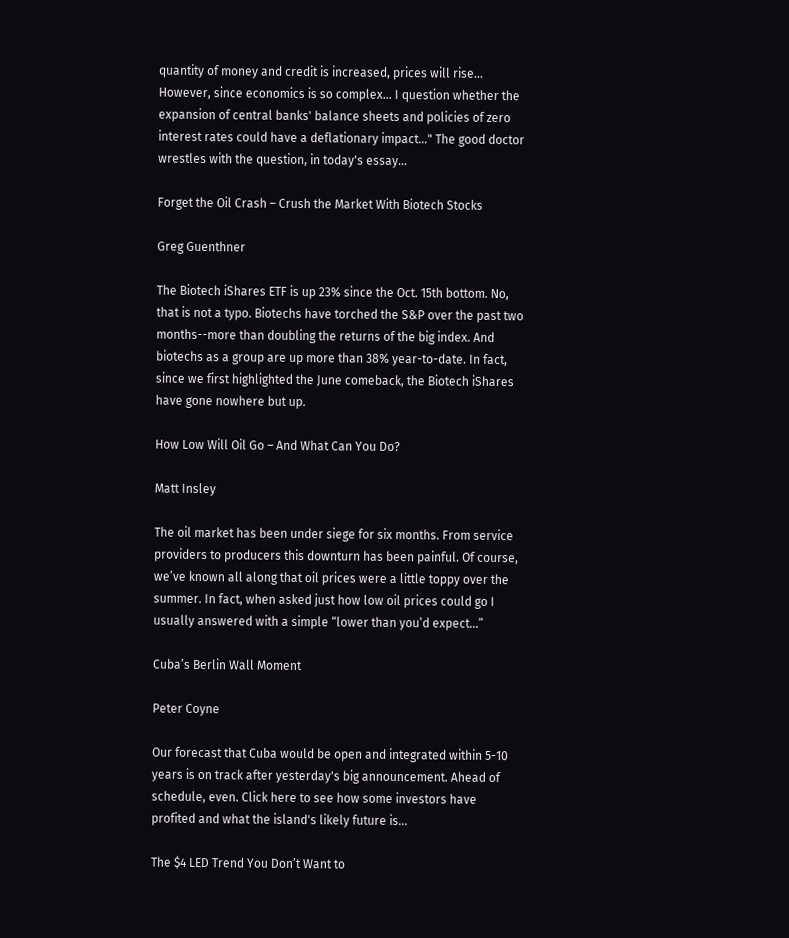quantity of money and credit is increased, prices will rise… However, since economics is so complex… I question whether the expansion of central banks' balance sheets and policies of zero interest rates could have a deflationary impact…" The good doctor wrestles with the question, in today's essay...

Forget the Oil Crash – Crush the Market With Biotech Stocks

Greg Guenthner

The Biotech iShares ETF is up 23% since the Oct. 15th bottom. No, that is not a typo. Biotechs have torched the S&P over the past two months--more than doubling the returns of the big index. And biotechs as a group are up more than 38% year-to-date. In fact, since we first highlighted the June comeback, the Biotech iShares have gone nowhere but up.

How Low Will Oil Go – And What Can You Do?

Matt Insley

The oil market has been under siege for six months. From service providers to producers this downturn has been painful. Of course, we’ve known all along that oil prices were a little toppy over the summer. In fact, when asked just how low oil prices could go I usually answered with a simple “lower than you’d expect…”

Cuba’s Berlin Wall Moment

Peter Coyne

Our forecast that Cuba would be open and integrated within 5-10 years is on track after yesterday's big announcement. Ahead of schedule, even. Click here to see how some investors have profited and what the island's likely future is...

The $4 LED Trend You Don’t Want to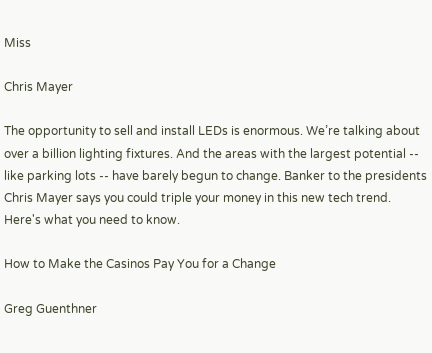Miss

Chris Mayer

The opportunity to sell and install LEDs is enormous. We’re talking about over a billion lighting fixtures. And the areas with the largest potential -- like parking lots -- have barely begun to change. Banker to the presidents Chris Mayer says you could triple your money in this new tech trend. Here's what you need to know.

How to Make the Casinos Pay You for a Change

Greg Guenthner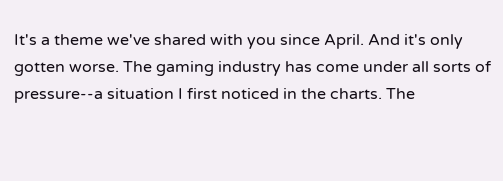It's a theme we've shared with you since April. And it's only gotten worse. The gaming industry has come under all sorts of pressure--a situation I first noticed in the charts. The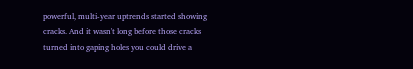powerful, multi-year uptrends started showing cracks. And it wasn't long before those cracks turned into gaping holes you could drive a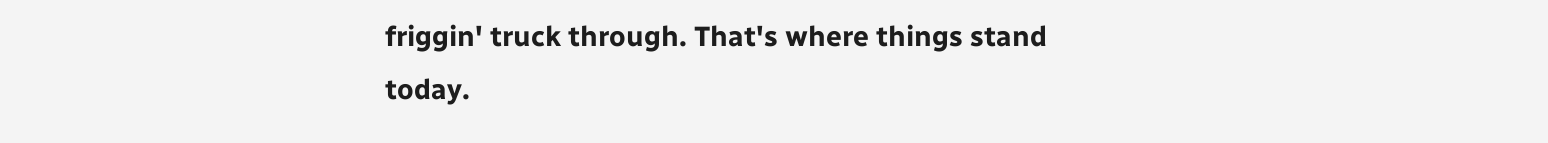friggin' truck through. That's where things stand today.